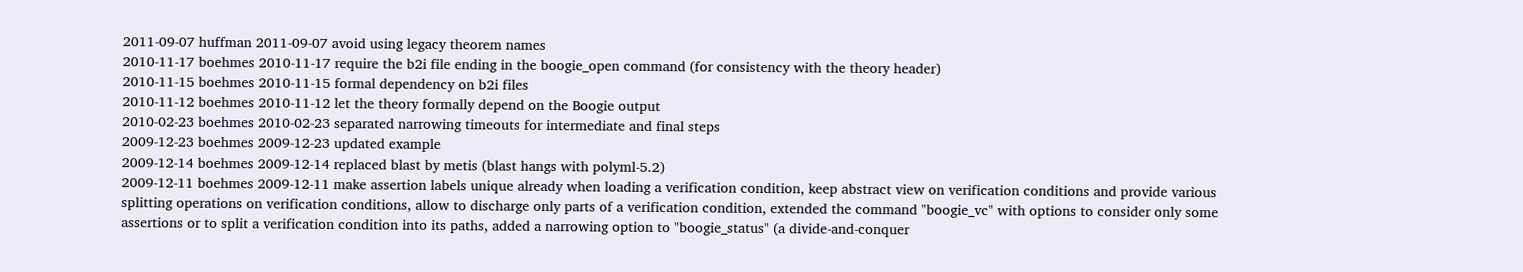2011-09-07 huffman 2011-09-07 avoid using legacy theorem names
2010-11-17 boehmes 2010-11-17 require the b2i file ending in the boogie_open command (for consistency with the theory header)
2010-11-15 boehmes 2010-11-15 formal dependency on b2i files
2010-11-12 boehmes 2010-11-12 let the theory formally depend on the Boogie output
2010-02-23 boehmes 2010-02-23 separated narrowing timeouts for intermediate and final steps
2009-12-23 boehmes 2009-12-23 updated example
2009-12-14 boehmes 2009-12-14 replaced blast by metis (blast hangs with polyml-5.2)
2009-12-11 boehmes 2009-12-11 make assertion labels unique already when loading a verification condition, keep abstract view on verification conditions and provide various splitting operations on verification conditions, allow to discharge only parts of a verification condition, extended the command "boogie_vc" with options to consider only some assertions or to split a verification condition into its paths, added a narrowing option to "boogie_status" (a divide-and-conquer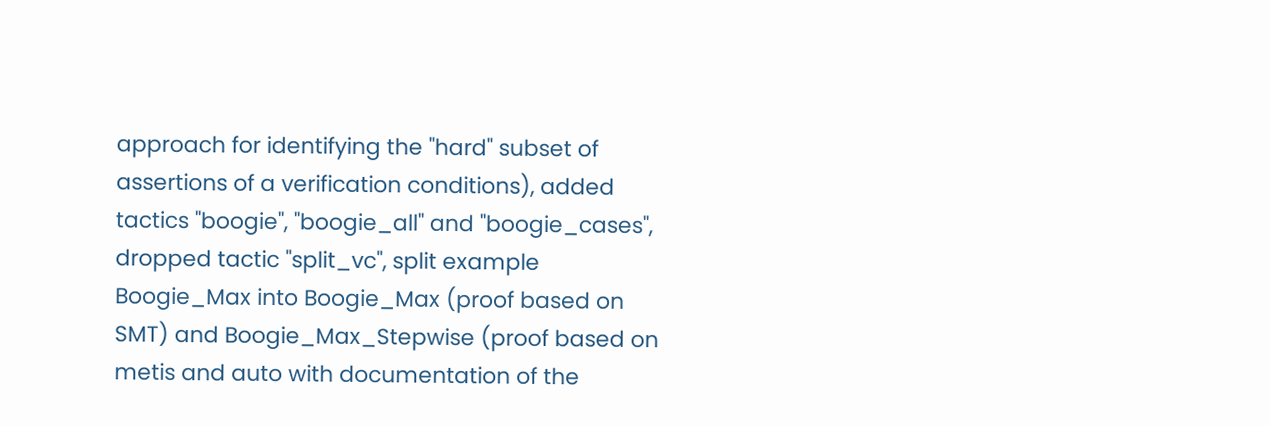approach for identifying the "hard" subset of assertions of a verification conditions), added tactics "boogie", "boogie_all" and "boogie_cases", dropped tactic "split_vc", split example Boogie_Max into Boogie_Max (proof based on SMT) and Boogie_Max_Stepwise (proof based on metis and auto with documentation of the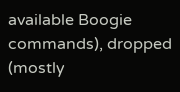available Boogie commands), dropped (mostly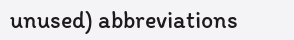unused) abbreviations